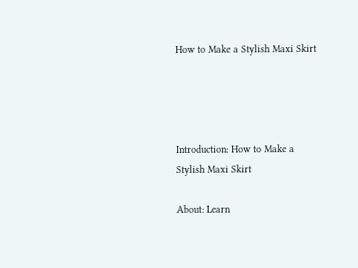How to Make a Stylish Maxi Skirt




Introduction: How to Make a Stylish Maxi Skirt

About: Learn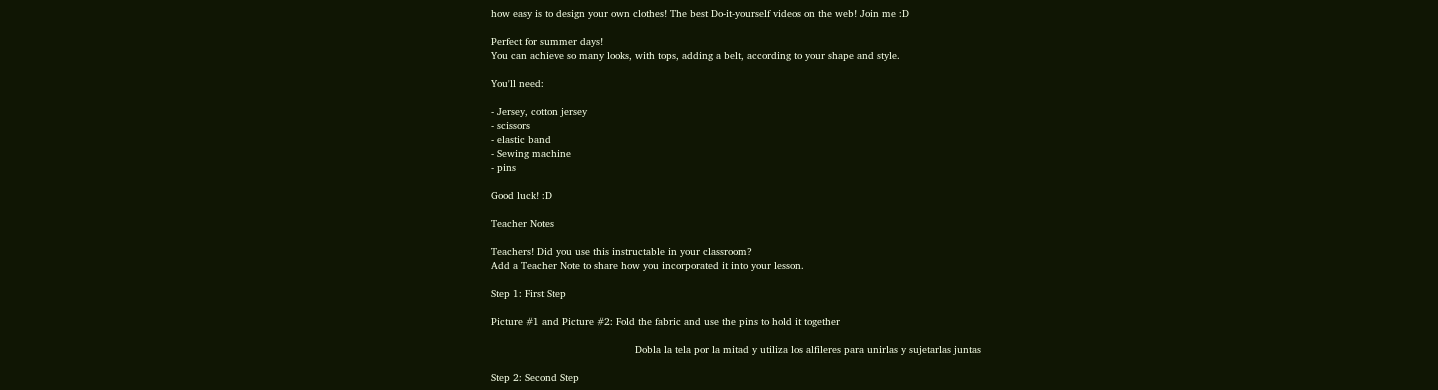how easy is to design your own clothes! The best Do-it-yourself videos on the web! Join me :D

Perfect for summer days!
You can achieve so many looks, with tops, adding a belt, according to your shape and style.

You'll need:

- Jersey, cotton jersey
- scissors
- elastic band
- Sewing machine
- pins

Good luck! :D

Teacher Notes

Teachers! Did you use this instructable in your classroom?
Add a Teacher Note to share how you incorporated it into your lesson.

Step 1: First Step

Picture #1 and Picture #2: Fold the fabric and use the pins to hold it together

                                                Dobla la tela por la mitad y utiliza los alfileres para unirlas y sujetarlas juntas

Step 2: Second Step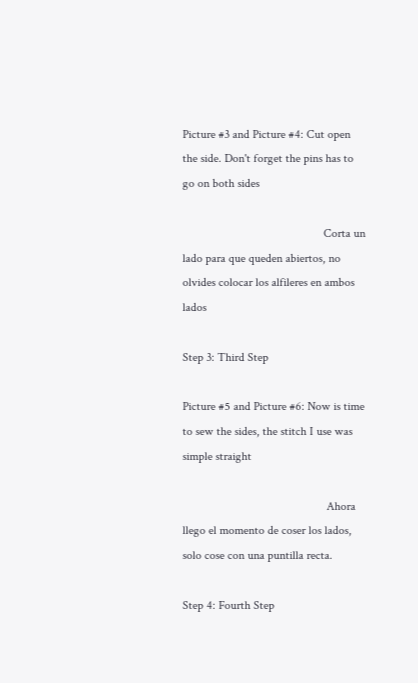Picture #3 and Picture #4: Cut open the side. Don't forget the pins has to go on both sides

                                               Corta un lado para que queden abiertos, no olvides colocar los alfileres en ambos lados

Step 3: Third Step

Picture #5 and Picture #6: Now is time to sew the sides, the stitch I use was simple straight

                                                Ahora llego el momento de coser los lados, solo cose con una puntilla recta.

Step 4: Fourth Step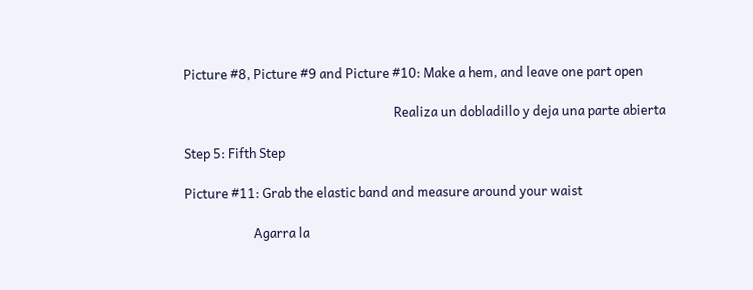Picture #8, Picture #9 and Picture #10: Make a hem, and leave one part open

                                                                      Realiza un dobladillo y deja una parte abierta

Step 5: Fifth Step

Picture #11: Grab the elastic band and measure around your waist

                       Agarra la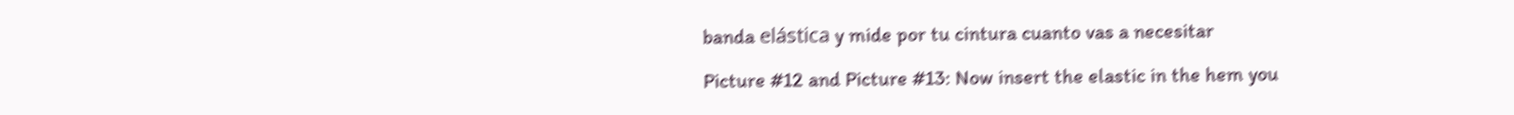banda elástica y mide por tu cintura cuanto vas a necesitar

Picture #12 and Picture #13: Now insert the elastic in the hem you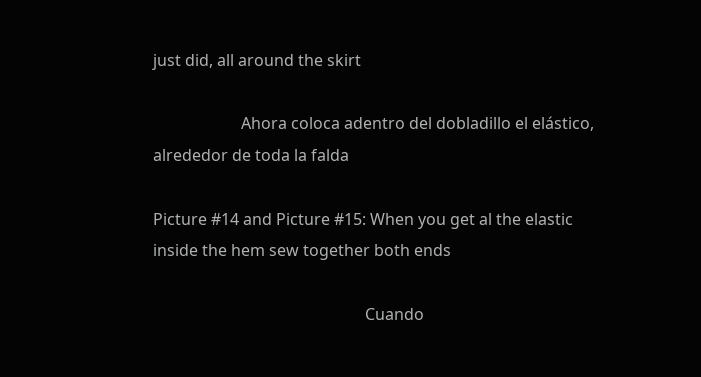just did, all around the skirt

                      Ahora coloca adentro del dobladillo el elástico, alrededor de toda la falda

Picture #14 and Picture #15: When you get al the elastic inside the hem sew together both ends

                                                     Cuando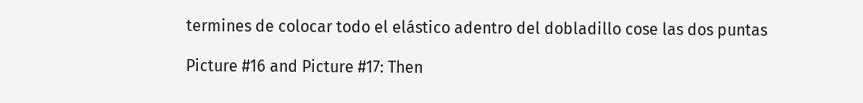termines de colocar todo el elástico adentro del dobladillo cose las dos puntas

Picture #16 and Picture #17: Then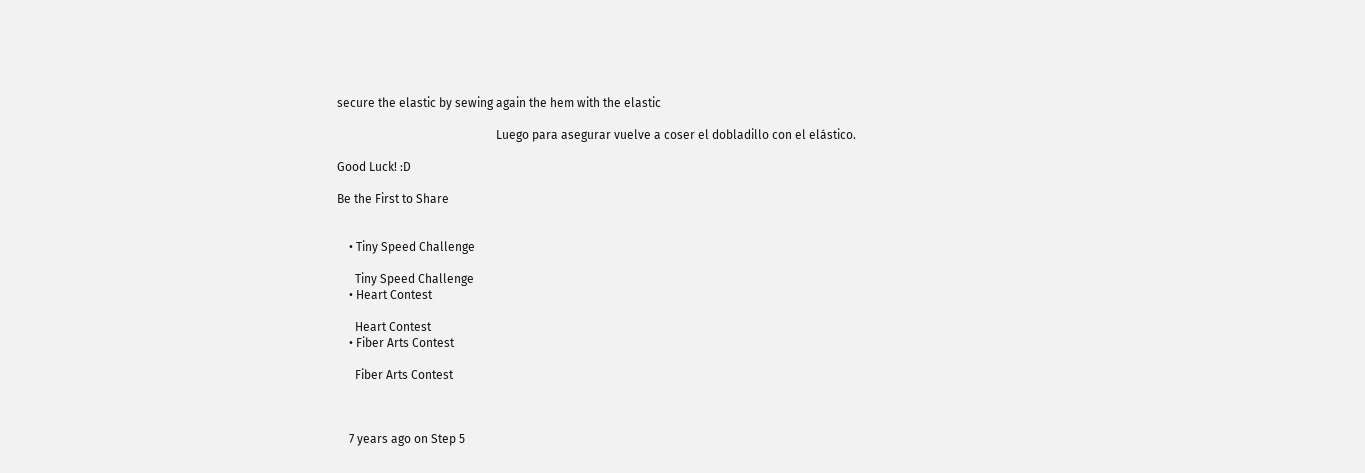secure the elastic by sewing again the hem with the elastic

                                                     Luego para asegurar vuelve a coser el dobladillo con el elástico.

Good Luck! :D

Be the First to Share


    • Tiny Speed Challenge

      Tiny Speed Challenge
    • Heart Contest

      Heart Contest
    • Fiber Arts Contest

      Fiber Arts Contest



    7 years ago on Step 5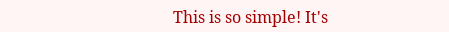This is so simple! It's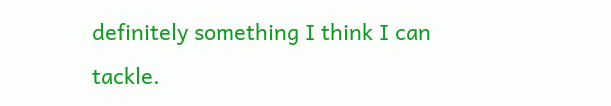definitely something I think I can tackle.